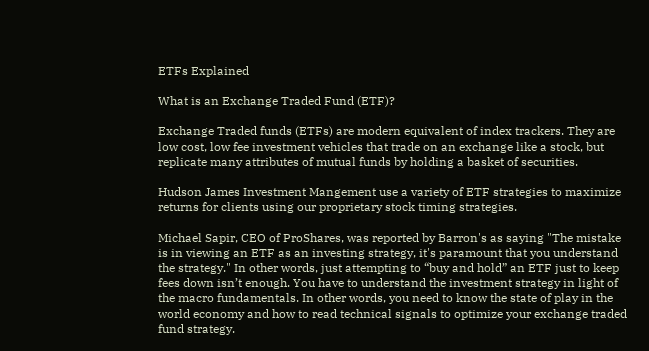ETFs Explained

What is an Exchange Traded Fund (ETF)?

Exchange Traded funds (ETFs) are modern equivalent of index trackers. They are low cost, low fee investment vehicles that trade on an exchange like a stock, but replicate many attributes of mutual funds by holding a basket of securities.

Hudson James Investment Mangement use a variety of ETF strategies to maximize returns for clients using our proprietary stock timing strategies.

Michael Sapir, CEO of ProShares, was reported by Barron's as saying "The mistake is in viewing an ETF as an investing strategy, it's paramount that you understand the strategy." In other words, just attempting to “buy and hold” an ETF just to keep fees down isn’t enough. You have to understand the investment strategy in light of the macro fundamentals. In other words, you need to know the state of play in the world economy and how to read technical signals to optimize your exchange traded fund strategy.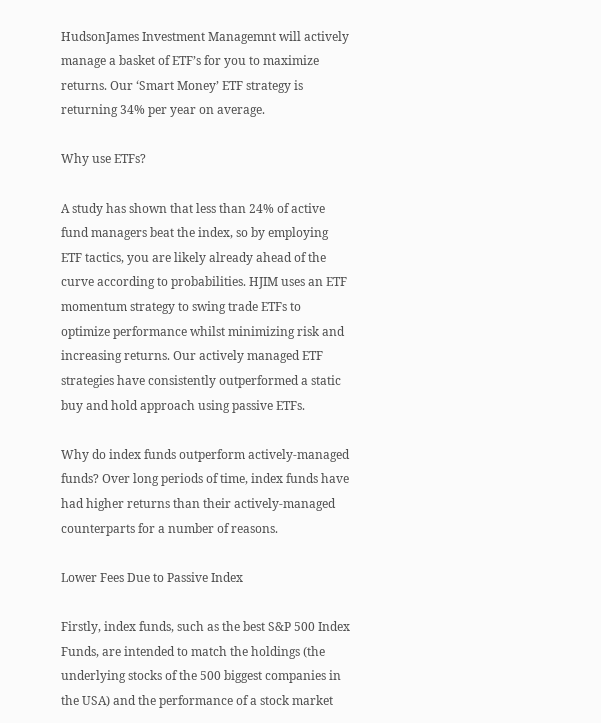HudsonJames Investment Managemnt will actively manage a basket of ETF’s for you to maximize returns. Our ‘Smart Money’ ETF strategy is returning 34% per year on average.

Why use ETFs?

A study has shown that less than 24% of active fund managers beat the index, so by employing ETF tactics, you are likely already ahead of the curve according to probabilities. HJIM uses an ETF momentum strategy to swing trade ETFs to optimize performance whilst minimizing risk and increasing returns. Our actively managed ETF strategies have consistently outperformed a static buy and hold approach using passive ETFs.

Why do index funds outperform actively-managed funds? Over long periods of time, index funds have had higher returns than their actively-managed counterparts for a number of reasons.

Lower Fees Due to Passive Index

Firstly, index funds, such as the best S&P 500 Index Funds, are intended to match the holdings (the underlying stocks of the 500 biggest companies in the USA) and the performance of a stock market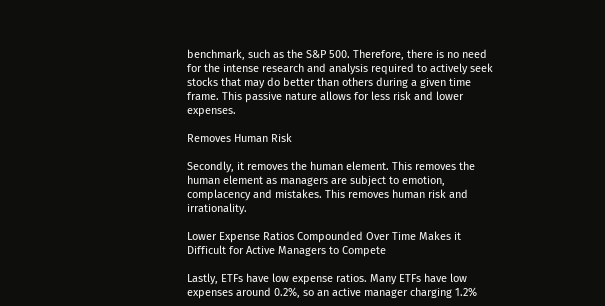benchmark, such as the S&P 500. Therefore, there is no need for the intense research and analysis required to actively seek stocks that may do better than others during a given time frame. This passive nature allows for less risk and lower expenses.

Removes Human Risk

Secondly, it removes the human element. This removes the human element as managers are subject to emotion, complacency and mistakes. This removes human risk and irrationality.

Lower Expense Ratios Compounded Over Time Makes it Difficult for Active Managers to Compete

Lastly, ETFs have low expense ratios. Many ETFs have low expenses around 0.2%, so an active manager charging 1.2%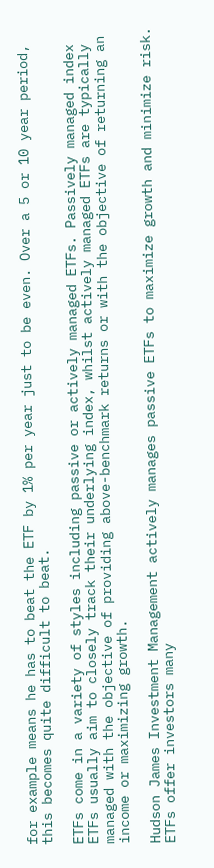for example means he has to beat the ETF by 1% per year just to be even. Over a 5 or 10 year period, this becomes quite difficult to beat.

ETFs come in a variety of styles including passive or actively managed ETFs. Passively managed index ETFs usually aim to closely track their underlying index, whilst actively managed ETFs are typically managed with the objective of providing above-benchmark returns or with the objective of returning an income or maximizing growth.

Hudson James Investment Management actively manages passive ETFs to maximize growth and minimize risk. ETFs offer investors many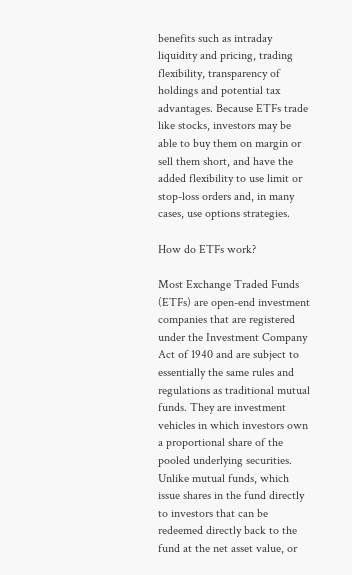benefits such as intraday liquidity and pricing, trading flexibility, transparency of holdings and potential tax advantages. Because ETFs trade like stocks, investors may be able to buy them on margin or sell them short, and have the added flexibility to use limit or stop-loss orders and, in many cases, use options strategies.

How do ETFs work?

Most Exchange Traded Funds (ETFs) are open-end investment companies that are registered under the Investment Company Act of 1940 and are subject to essentially the same rules and regulations as traditional mutual funds. They are investment vehicles in which investors own a proportional share of the pooled underlying securities. Unlike mutual funds, which issue shares in the fund directly to investors that can be redeemed directly back to the fund at the net asset value, or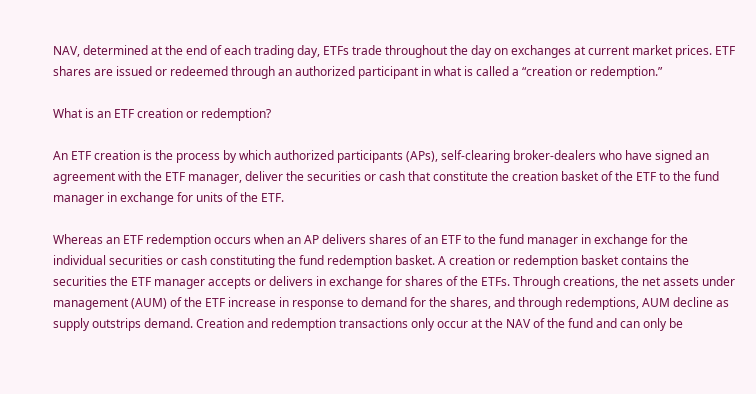NAV, determined at the end of each trading day, ETFs trade throughout the day on exchanges at current market prices. ETF shares are issued or redeemed through an authorized participant in what is called a “creation or redemption.”

What is an ETF creation or redemption?

An ETF creation is the process by which authorized participants (APs), self-clearing broker-dealers who have signed an agreement with the ETF manager, deliver the securities or cash that constitute the creation basket of the ETF to the fund manager in exchange for units of the ETF.

Whereas an ETF redemption occurs when an AP delivers shares of an ETF to the fund manager in exchange for the individual securities or cash constituting the fund redemption basket. A creation or redemption basket contains the securities the ETF manager accepts or delivers in exchange for shares of the ETFs. Through creations, the net assets under management (AUM) of the ETF increase in response to demand for the shares, and through redemptions, AUM decline as supply outstrips demand. Creation and redemption transactions only occur at the NAV of the fund and can only be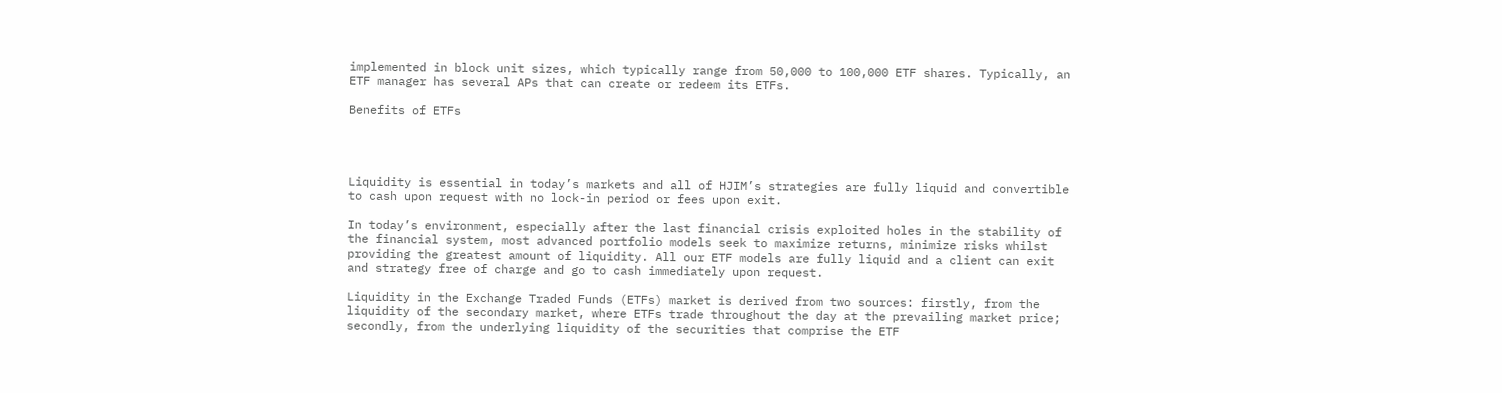implemented in block unit sizes, which typically range from 50,000 to 100,000 ETF shares. Typically, an ETF manager has several APs that can create or redeem its ETFs.

Benefits of ETFs




Liquidity is essential in today’s markets and all of HJIM’s strategies are fully liquid and convertible to cash upon request with no lock-in period or fees upon exit.

In today’s environment, especially after the last financial crisis exploited holes in the stability of the financial system, most advanced portfolio models seek to maximize returns, minimize risks whilst providing the greatest amount of liquidity. All our ETF models are fully liquid and a client can exit and strategy free of charge and go to cash immediately upon request.

Liquidity in the Exchange Traded Funds (ETFs) market is derived from two sources: firstly, from the liquidity of the secondary market, where ETFs trade throughout the day at the prevailing market price; secondly, from the underlying liquidity of the securities that comprise the ETF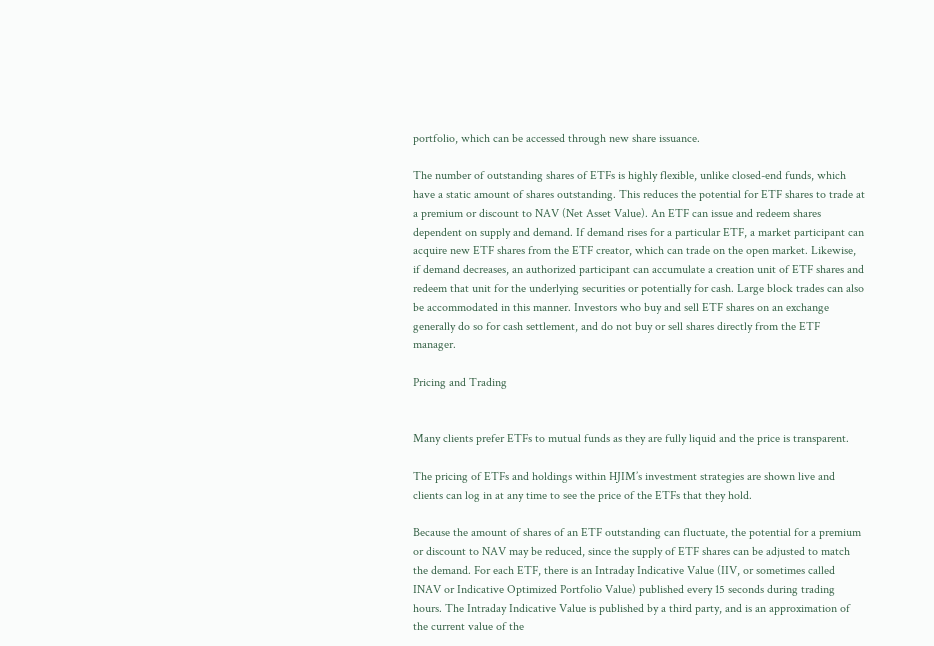portfolio, which can be accessed through new share issuance.

The number of outstanding shares of ETFs is highly flexible, unlike closed-end funds, which have a static amount of shares outstanding. This reduces the potential for ETF shares to trade at a premium or discount to NAV (Net Asset Value). An ETF can issue and redeem shares dependent on supply and demand. If demand rises for a particular ETF, a market participant can acquire new ETF shares from the ETF creator, which can trade on the open market. Likewise, if demand decreases, an authorized participant can accumulate a creation unit of ETF shares and redeem that unit for the underlying securities or potentially for cash. Large block trades can also be accommodated in this manner. Investors who buy and sell ETF shares on an exchange generally do so for cash settlement, and do not buy or sell shares directly from the ETF manager.

Pricing and Trading


Many clients prefer ETFs to mutual funds as they are fully liquid and the price is transparent.

The pricing of ETFs and holdings within HJIM’s investment strategies are shown live and clients can log in at any time to see the price of the ETFs that they hold.

Because the amount of shares of an ETF outstanding can fluctuate, the potential for a premium or discount to NAV may be reduced, since the supply of ETF shares can be adjusted to match the demand. For each ETF, there is an Intraday Indicative Value (IIV, or sometimes called INAV or Indicative Optimized Portfolio Value) published every 15 seconds during trading hours. The Intraday Indicative Value is published by a third party, and is an approximation of the current value of the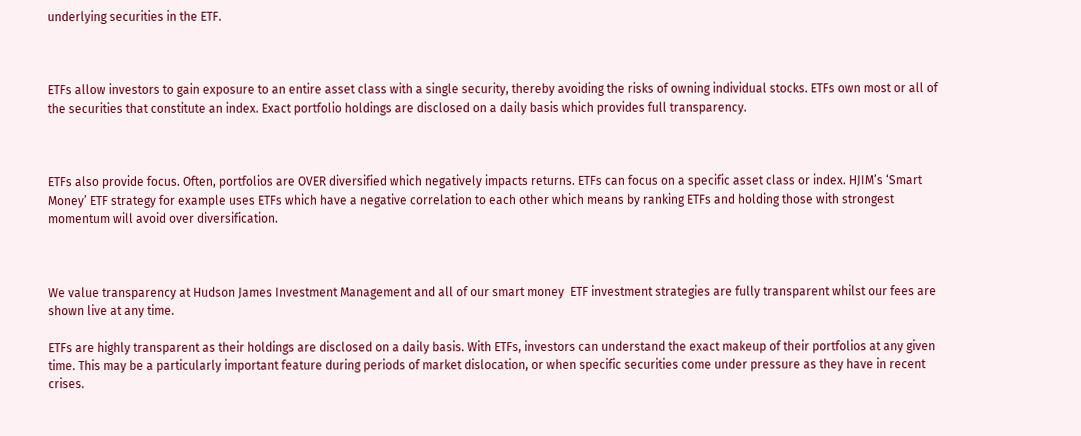underlying securities in the ETF.



ETFs allow investors to gain exposure to an entire asset class with a single security, thereby avoiding the risks of owning individual stocks. ETFs own most or all of the securities that constitute an index. Exact portfolio holdings are disclosed on a daily basis which provides full transparency.



ETFs also provide focus. Often, portfolios are OVER diversified which negatively impacts returns. ETFs can focus on a specific asset class or index. HJIM’s ‘Smart Money’ ETF strategy for example uses ETFs which have a negative correlation to each other which means by ranking ETFs and holding those with strongest momentum will avoid over diversification.



We value transparency at Hudson James Investment Management and all of our smart money  ETF investment strategies are fully transparent whilst our fees are shown live at any time.

ETFs are highly transparent as their holdings are disclosed on a daily basis. With ETFs, investors can understand the exact makeup of their portfolios at any given time. This may be a particularly important feature during periods of market dislocation, or when specific securities come under pressure as they have in recent crises.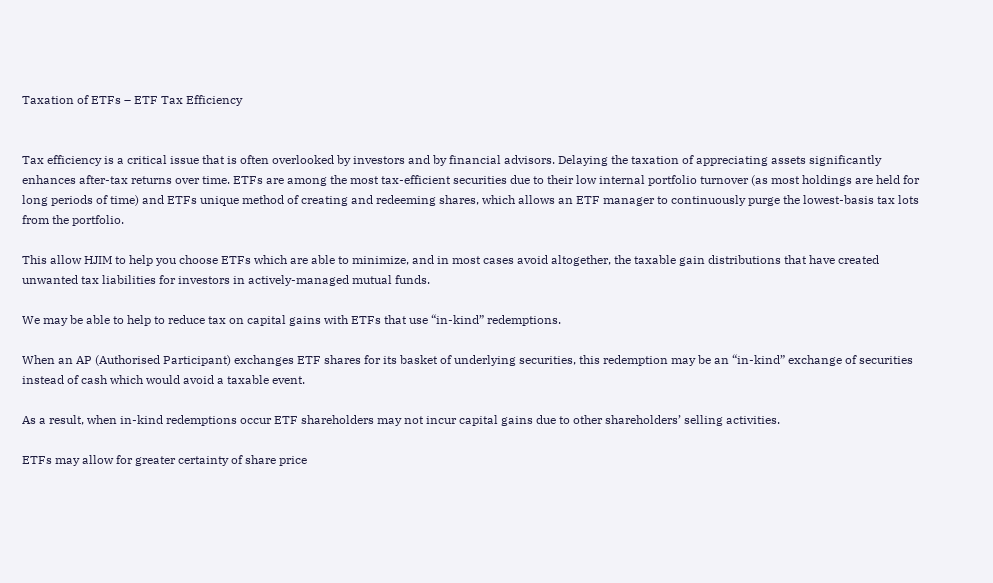Taxation of ETFs – ETF Tax Efficiency


Tax efficiency is a critical issue that is often overlooked by investors and by financial advisors. Delaying the taxation of appreciating assets significantly enhances after-tax returns over time. ETFs are among the most tax-efficient securities due to their low internal portfolio turnover (as most holdings are held for long periods of time) and ETFs unique method of creating and redeeming shares, which allows an ETF manager to continuously purge the lowest-basis tax lots from the portfolio.

This allow HJIM to help you choose ETFs which are able to minimize, and in most cases avoid altogether, the taxable gain distributions that have created unwanted tax liabilities for investors in actively-managed mutual funds.

We may be able to help to reduce tax on capital gains with ETFs that use “in-kind” redemptions.

When an AP (Authorised Participant) exchanges ETF shares for its basket of underlying securities, this redemption may be an “in-kind” exchange of securities instead of cash which would avoid a taxable event.

As a result, when in-kind redemptions occur ETF shareholders may not incur capital gains due to other shareholders’ selling activities.

ETFs may allow for greater certainty of share price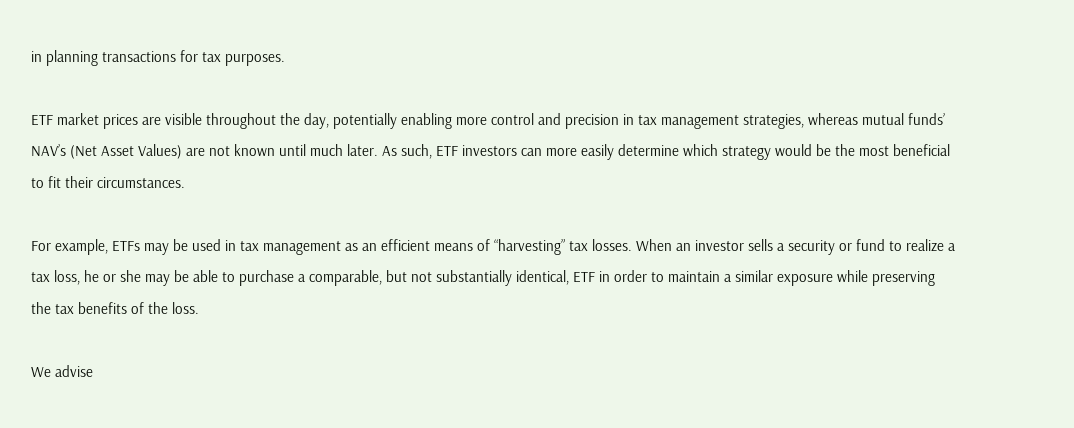in planning transactions for tax purposes.

ETF market prices are visible throughout the day, potentially enabling more control and precision in tax management strategies, whereas mutual funds’ NAV’s (Net Asset Values) are not known until much later. As such, ETF investors can more easily determine which strategy would be the most beneficial to fit their circumstances.

For example, ETFs may be used in tax management as an efficient means of “harvesting” tax losses. When an investor sells a security or fund to realize a tax loss, he or she may be able to purchase a comparable, but not substantially identical, ETF in order to maintain a similar exposure while preserving the tax benefits of the loss.

We advise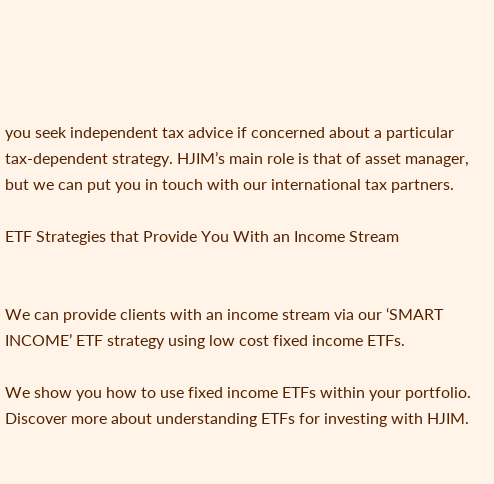you seek independent tax advice if concerned about a particular tax-dependent strategy. HJIM’s main role is that of asset manager, but we can put you in touch with our international tax partners.

ETF Strategies that Provide You With an Income Stream


We can provide clients with an income stream via our ‘SMART INCOME’ ETF strategy using low cost fixed income ETFs.

We show you how to use fixed income ETFs within your portfolio. Discover more about understanding ETFs for investing with HJIM.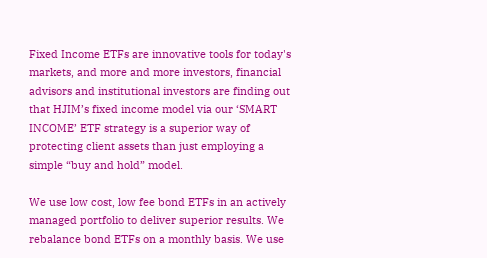Fixed Income ETFs are innovative tools for today's markets, and more and more investors, financial advisors and institutional investors are finding out that HJIM’s fixed income model via our ‘SMART INCOME’ ETF strategy is a superior way of protecting client assets than just employing a simple “buy and hold” model.

We use low cost, low fee bond ETFs in an actively managed portfolio to deliver superior results. We rebalance bond ETFs on a monthly basis. We use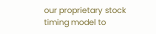our proprietary stock timing model to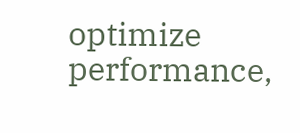optimize performance,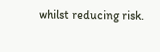whilst reducing risk.